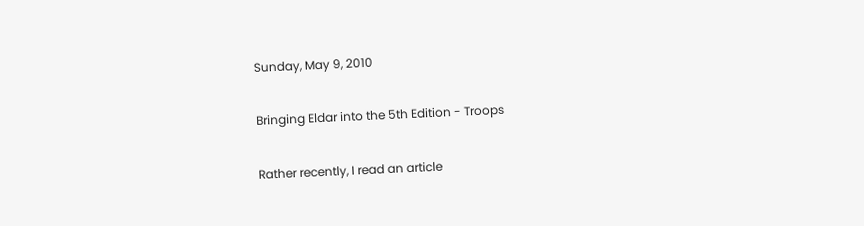Sunday, May 9, 2010

Bringing Eldar into the 5th Edition - Troops

Rather recently, I read an article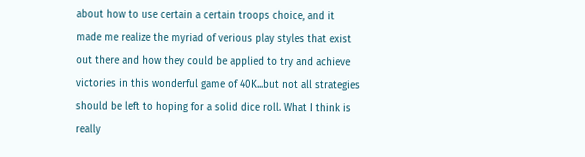about how to use certain a certain troops choice, and it made me realize the myriad of verious play styles that exist out there and how they could be applied to try and achieve victories in this wonderful game of 40K...but not all strategies should be left to hoping for a solid dice roll. What I think is really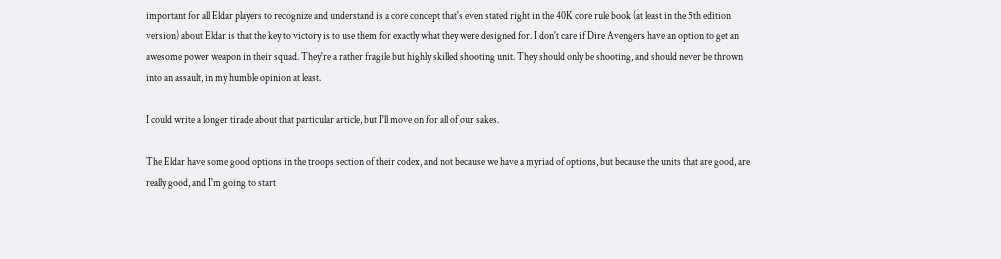important for all Eldar players to recognize and understand is a core concept that's even stated right in the 40K core rule book (at least in the 5th edition version) about Eldar is that the key to victory is to use them for exactly what they were designed for. I don't care if Dire Avengers have an option to get an awesome power weapon in their squad. They're a rather fragile but highly skilled shooting unit. They should only be shooting, and should never be thrown into an assault, in my humble opinion at least.

I could write a longer tirade about that particular article, but I'll move on for all of our sakes.

The Eldar have some good options in the troops section of their codex, and not because we have a myriad of options, but because the units that are good, are really good, and I'm going to start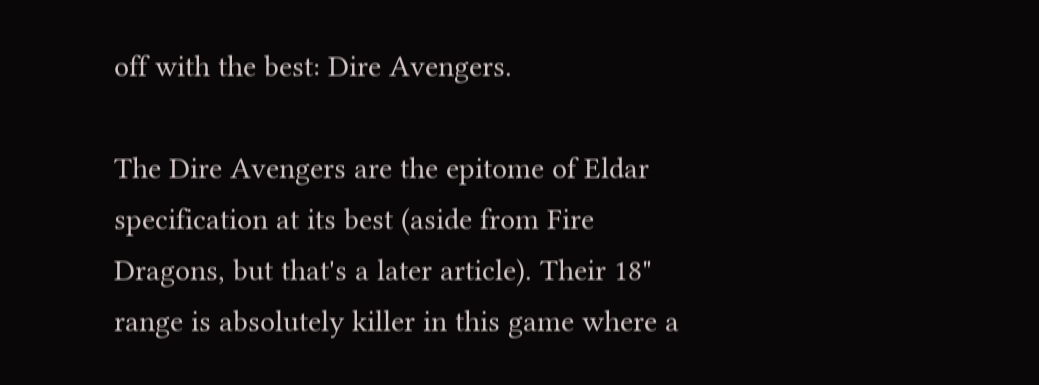off with the best: Dire Avengers.

The Dire Avengers are the epitome of Eldar specification at its best (aside from Fire Dragons, but that's a later article). Their 18" range is absolutely killer in this game where a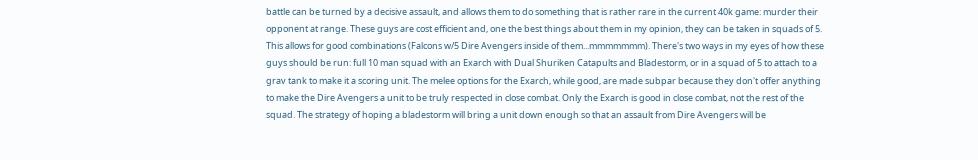battle can be turned by a decisive assault, and allows them to do something that is rather rare in the current 40k game: murder their opponent at range. These guys are cost efficient and, one the best things about them in my opinion, they can be taken in squads of 5. This allows for good combinations (Falcons w/5 Dire Avengers inside of them...mmmmmmm). There's two ways in my eyes of how these guys should be run: full 10 man squad with an Exarch with Dual Shuriken Catapults and Bladestorm, or in a squad of 5 to attach to a grav tank to make it a scoring unit. The melee options for the Exarch, while good, are made subpar because they don't offer anything to make the Dire Avengers a unit to be truly respected in close combat. Only the Exarch is good in close combat, not the rest of the squad. The strategy of hoping a bladestorm will bring a unit down enough so that an assault from Dire Avengers will be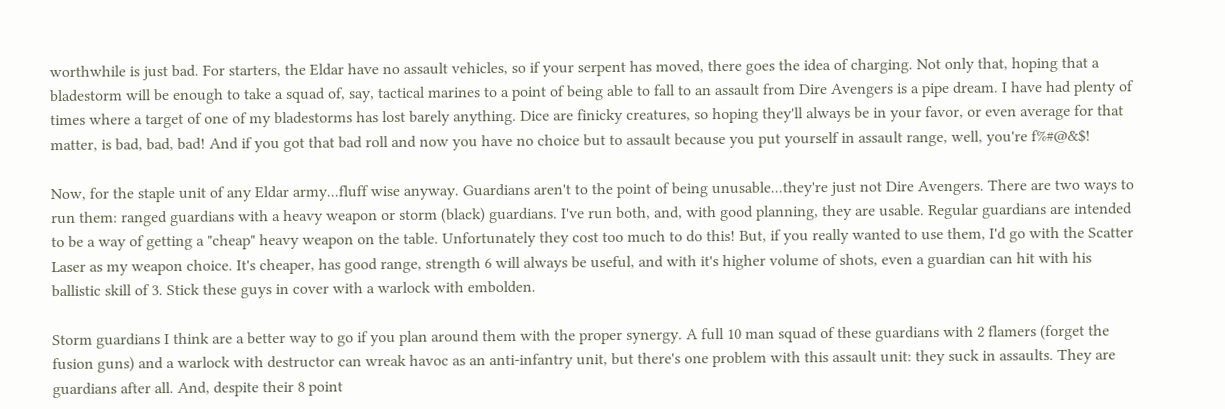worthwhile is just bad. For starters, the Eldar have no assault vehicles, so if your serpent has moved, there goes the idea of charging. Not only that, hoping that a bladestorm will be enough to take a squad of, say, tactical marines to a point of being able to fall to an assault from Dire Avengers is a pipe dream. I have had plenty of times where a target of one of my bladestorms has lost barely anything. Dice are finicky creatures, so hoping they'll always be in your favor, or even average for that matter, is bad, bad, bad! And if you got that bad roll and now you have no choice but to assault because you put yourself in assault range, well, you're f%#@&$!

Now, for the staple unit of any Eldar army...fluff wise anyway. Guardians aren't to the point of being unusable...they're just not Dire Avengers. There are two ways to run them: ranged guardians with a heavy weapon or storm (black) guardians. I've run both, and, with good planning, they are usable. Regular guardians are intended to be a way of getting a "cheap" heavy weapon on the table. Unfortunately they cost too much to do this! But, if you really wanted to use them, I'd go with the Scatter Laser as my weapon choice. It's cheaper, has good range, strength 6 will always be useful, and with it's higher volume of shots, even a guardian can hit with his ballistic skill of 3. Stick these guys in cover with a warlock with embolden.

Storm guardians I think are a better way to go if you plan around them with the proper synergy. A full 10 man squad of these guardians with 2 flamers (forget the fusion guns) and a warlock with destructor can wreak havoc as an anti-infantry unit, but there's one problem with this assault unit: they suck in assaults. They are guardians after all. And, despite their 8 point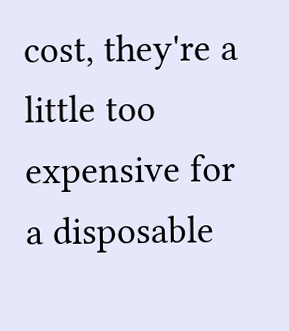cost, they're a little too expensive for a disposable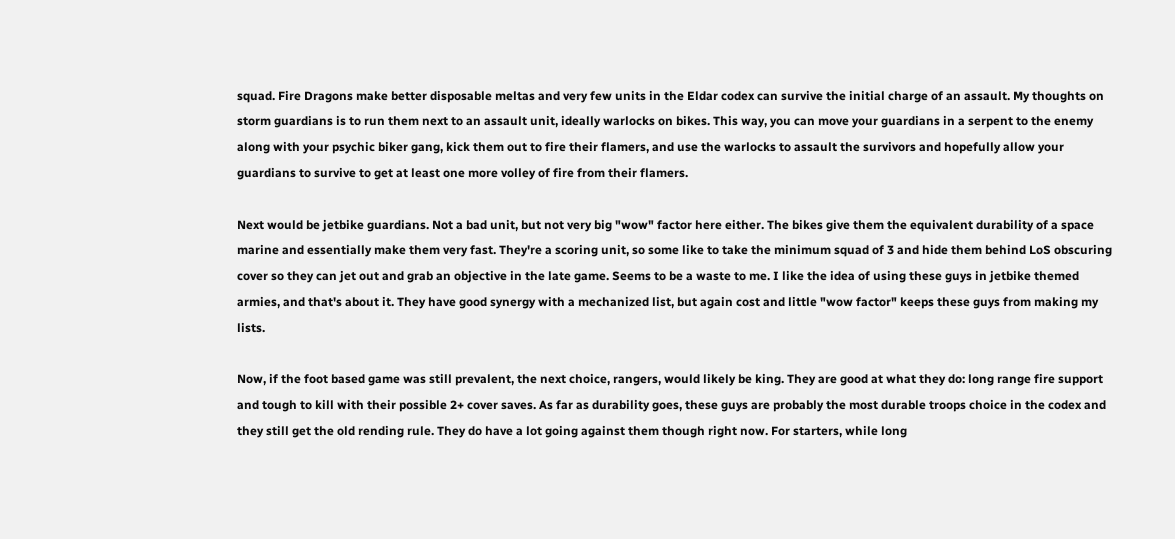squad. Fire Dragons make better disposable meltas and very few units in the Eldar codex can survive the initial charge of an assault. My thoughts on storm guardians is to run them next to an assault unit, ideally warlocks on bikes. This way, you can move your guardians in a serpent to the enemy along with your psychic biker gang, kick them out to fire their flamers, and use the warlocks to assault the survivors and hopefully allow your guardians to survive to get at least one more volley of fire from their flamers.

Next would be jetbike guardians. Not a bad unit, but not very big "wow" factor here either. The bikes give them the equivalent durability of a space marine and essentially make them very fast. They're a scoring unit, so some like to take the minimum squad of 3 and hide them behind LoS obscuring cover so they can jet out and grab an objective in the late game. Seems to be a waste to me. I like the idea of using these guys in jetbike themed armies, and that's about it. They have good synergy with a mechanized list, but again cost and little "wow factor" keeps these guys from making my lists.

Now, if the foot based game was still prevalent, the next choice, rangers, would likely be king. They are good at what they do: long range fire support and tough to kill with their possible 2+ cover saves. As far as durability goes, these guys are probably the most durable troops choice in the codex and they still get the old rending rule. They do have a lot going against them though right now. For starters, while long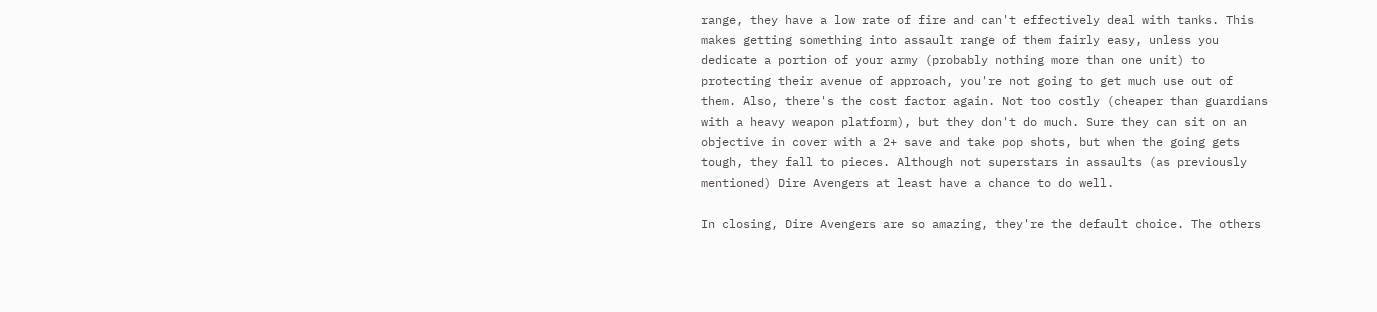range, they have a low rate of fire and can't effectively deal with tanks. This makes getting something into assault range of them fairly easy, unless you dedicate a portion of your army (probably nothing more than one unit) to protecting their avenue of approach, you're not going to get much use out of them. Also, there's the cost factor again. Not too costly (cheaper than guardians with a heavy weapon platform), but they don't do much. Sure they can sit on an objective in cover with a 2+ save and take pop shots, but when the going gets tough, they fall to pieces. Although not superstars in assaults (as previously mentioned) Dire Avengers at least have a chance to do well.

In closing, Dire Avengers are so amazing, they're the default choice. The others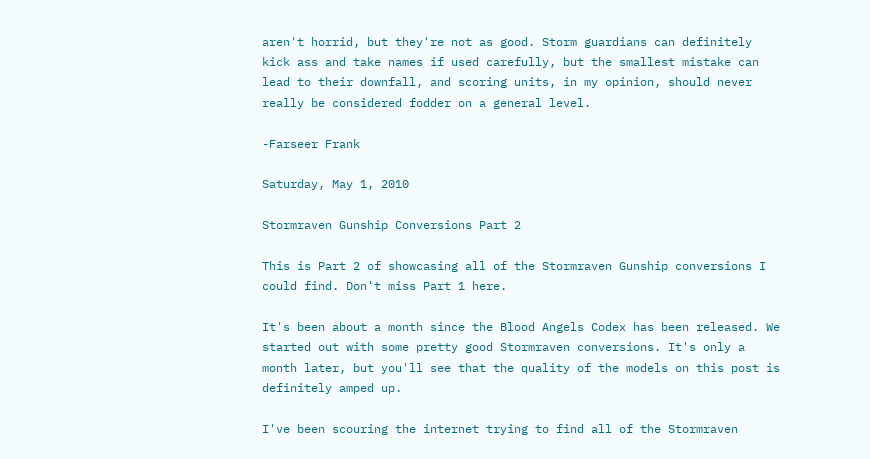aren't horrid, but they're not as good. Storm guardians can definitely kick ass and take names if used carefully, but the smallest mistake can lead to their downfall, and scoring units, in my opinion, should never really be considered fodder on a general level.

-Farseer Frank

Saturday, May 1, 2010

Stormraven Gunship Conversions Part 2

This is Part 2 of showcasing all of the Stormraven Gunship conversions I could find. Don't miss Part 1 here.

It's been about a month since the Blood Angels Codex has been released. We started out with some pretty good Stormraven conversions. It's only a month later, but you'll see that the quality of the models on this post is definitely amped up.

I've been scouring the internet trying to find all of the Stormraven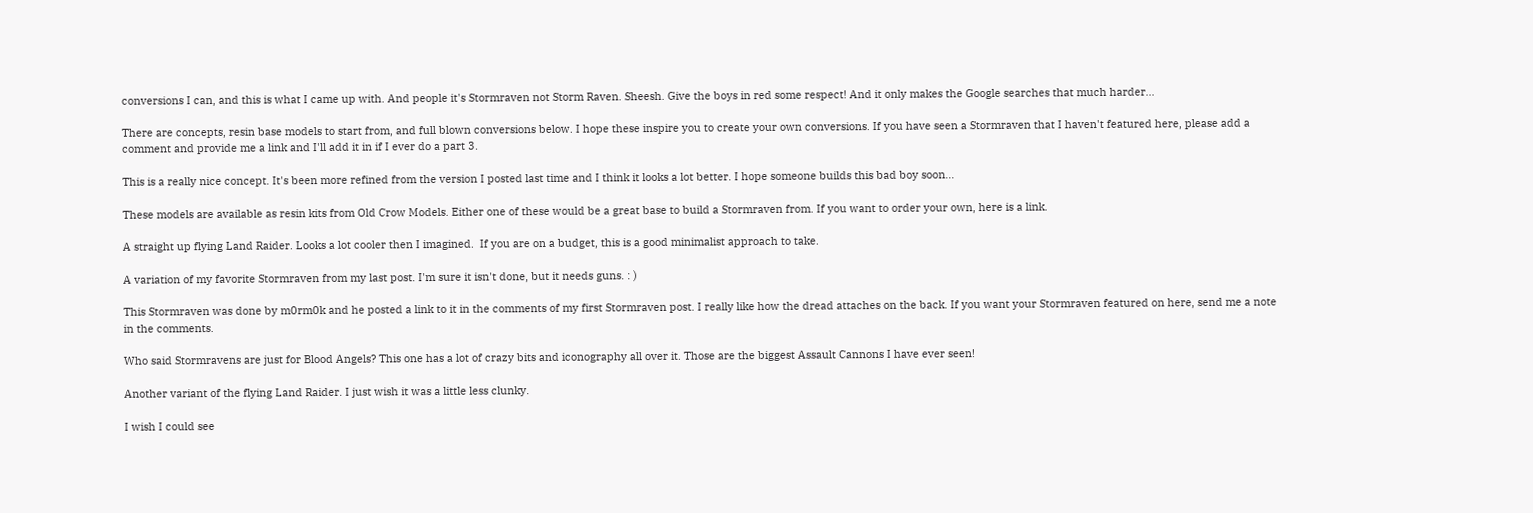conversions I can, and this is what I came up with. And people it's Stormraven not Storm Raven. Sheesh. Give the boys in red some respect! And it only makes the Google searches that much harder...

There are concepts, resin base models to start from, and full blown conversions below. I hope these inspire you to create your own conversions. If you have seen a Stormraven that I haven't featured here, please add a comment and provide me a link and I'll add it in if I ever do a part 3.

This is a really nice concept. It's been more refined from the version I posted last time and I think it looks a lot better. I hope someone builds this bad boy soon...

These models are available as resin kits from Old Crow Models. Either one of these would be a great base to build a Stormraven from. If you want to order your own, here is a link.

A straight up flying Land Raider. Looks a lot cooler then I imagined.  If you are on a budget, this is a good minimalist approach to take.

A variation of my favorite Stormraven from my last post. I'm sure it isn't done, but it needs guns. : )

This Stormraven was done by m0rm0k and he posted a link to it in the comments of my first Stormraven post. I really like how the dread attaches on the back. If you want your Stormraven featured on here, send me a note in the comments.

Who said Stormravens are just for Blood Angels? This one has a lot of crazy bits and iconography all over it. Those are the biggest Assault Cannons I have ever seen!

Another variant of the flying Land Raider. I just wish it was a little less clunky.

I wish I could see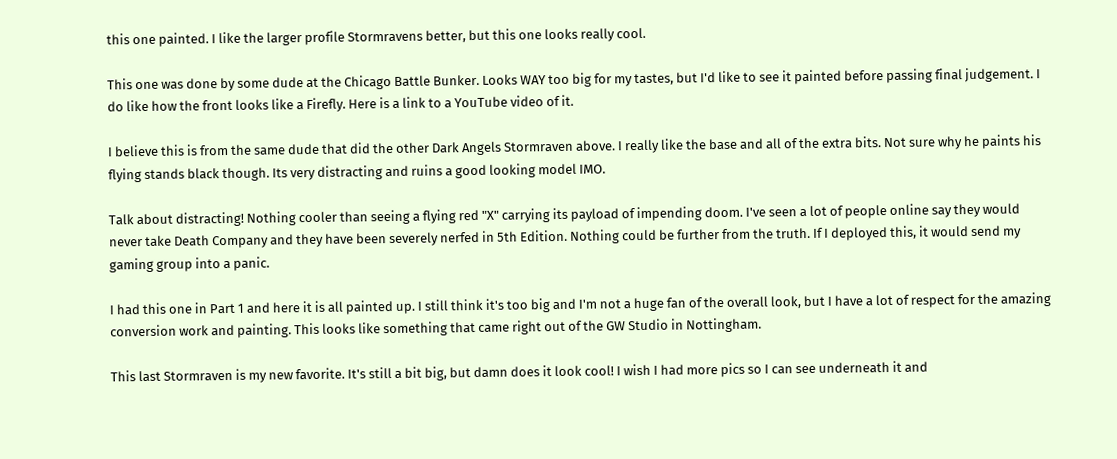this one painted. I like the larger profile Stormravens better, but this one looks really cool.

This one was done by some dude at the Chicago Battle Bunker. Looks WAY too big for my tastes, but I'd like to see it painted before passing final judgement. I do like how the front looks like a Firefly. Here is a link to a YouTube video of it.

I believe this is from the same dude that did the other Dark Angels Stormraven above. I really like the base and all of the extra bits. Not sure why he paints his flying stands black though. Its very distracting and ruins a good looking model IMO.

Talk about distracting! Nothing cooler than seeing a flying red "X" carrying its payload of impending doom. I've seen a lot of people online say they would never take Death Company and they have been severely nerfed in 5th Edition. Nothing could be further from the truth. If I deployed this, it would send my gaming group into a panic.

I had this one in Part 1 and here it is all painted up. I still think it's too big and I'm not a huge fan of the overall look, but I have a lot of respect for the amazing conversion work and painting. This looks like something that came right out of the GW Studio in Nottingham.

This last Stormraven is my new favorite. It's still a bit big, but damn does it look cool! I wish I had more pics so I can see underneath it and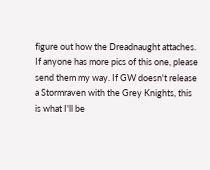figure out how the Dreadnaught attaches. If anyone has more pics of this one, please send them my way. If GW doesn't release a Stormraven with the Grey Knights, this is what I'll be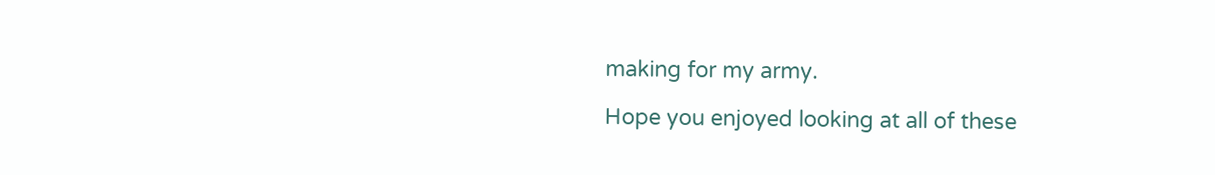making for my army.

Hope you enjoyed looking at all of these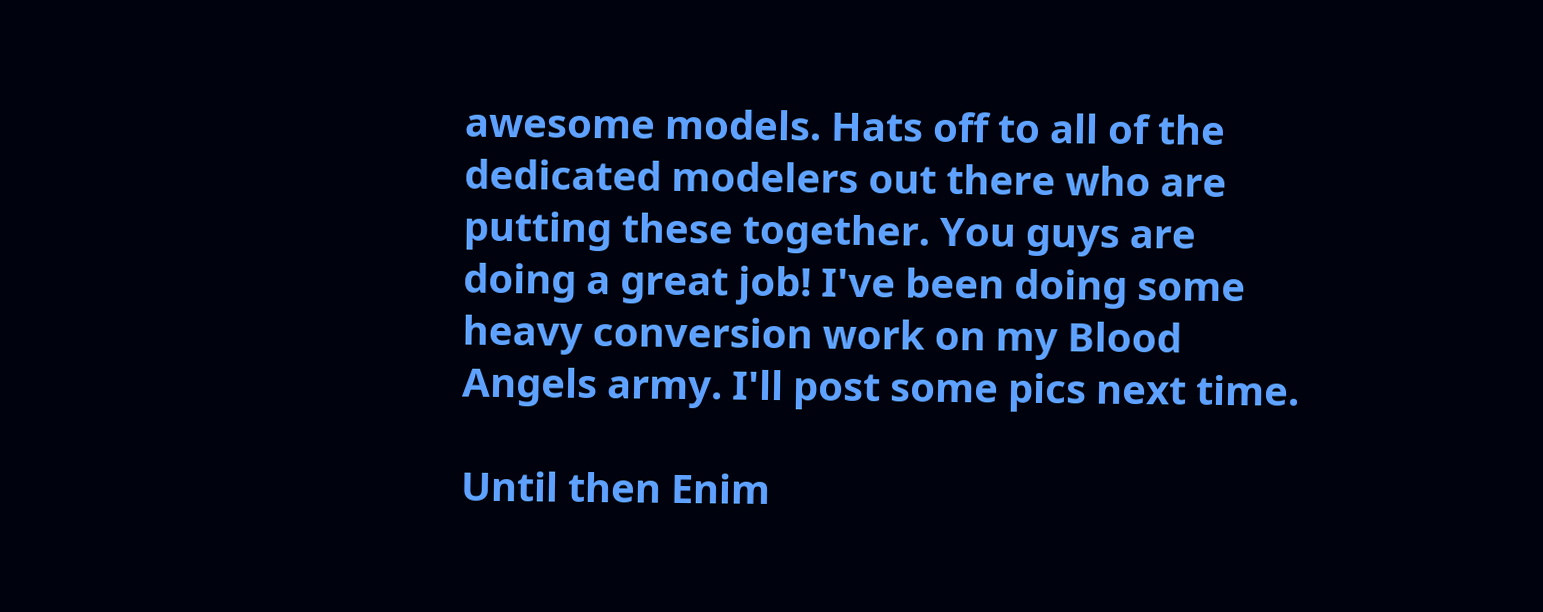awesome models. Hats off to all of the dedicated modelers out there who are putting these together. You guys are doing a great job! I've been doing some heavy conversion work on my Blood Angels army. I'll post some pics next time.

Until then Enim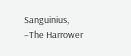Sanguinius,
–The Harrower